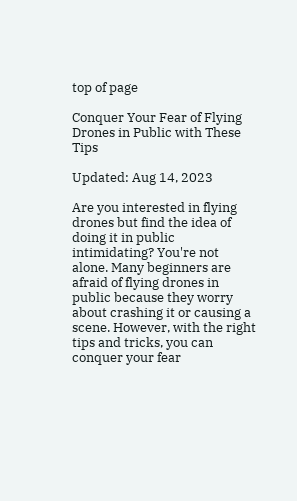top of page

Conquer Your Fear of Flying Drones in Public with These Tips

Updated: Aug 14, 2023

Are you interested in flying drones but find the idea of doing it in public intimidating? You're not alone. Many beginners are afraid of flying drones in public because they worry about crashing it or causing a scene. However, with the right tips and tricks, you can conquer your fear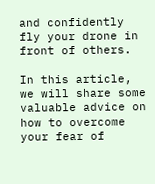and confidently fly your drone in front of others.

In this article, we will share some valuable advice on how to overcome your fear of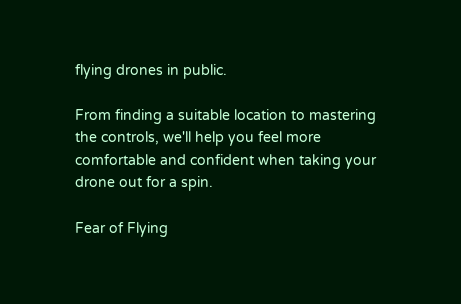flying drones in public.

From finding a suitable location to mastering the controls, we'll help you feel more comfortable and confident when taking your drone out for a spin.

Fear of Flying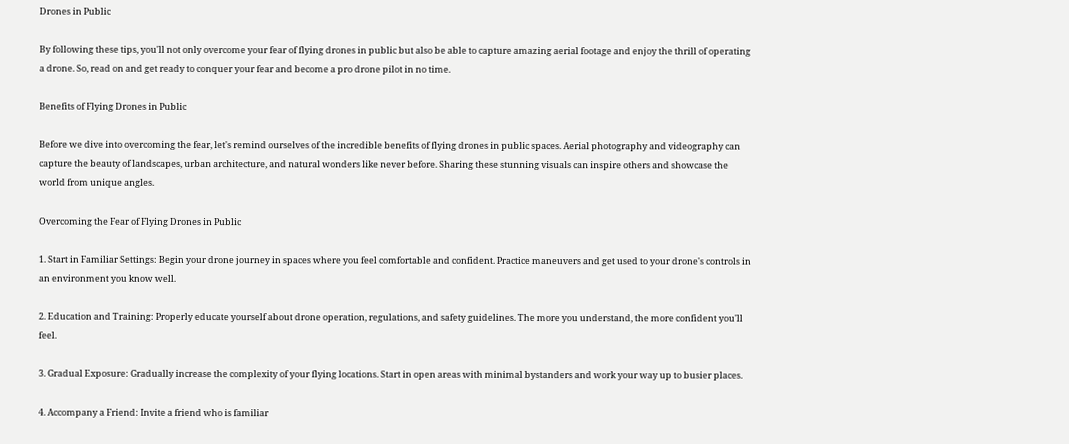Drones in Public

By following these tips, you'll not only overcome your fear of flying drones in public but also be able to capture amazing aerial footage and enjoy the thrill of operating a drone. So, read on and get ready to conquer your fear and become a pro drone pilot in no time.

Benefits of Flying Drones in Public

Before we dive into overcoming the fear, let's remind ourselves of the incredible benefits of flying drones in public spaces. Aerial photography and videography can capture the beauty of landscapes, urban architecture, and natural wonders like never before. Sharing these stunning visuals can inspire others and showcase the world from unique angles.

Overcoming the Fear of Flying Drones in Public

1. Start in Familiar Settings: Begin your drone journey in spaces where you feel comfortable and confident. Practice maneuvers and get used to your drone's controls in an environment you know well.

2. Education and Training: Properly educate yourself about drone operation, regulations, and safety guidelines. The more you understand, the more confident you'll feel.

3. Gradual Exposure: Gradually increase the complexity of your flying locations. Start in open areas with minimal bystanders and work your way up to busier places.

4. Accompany a Friend: Invite a friend who is familiar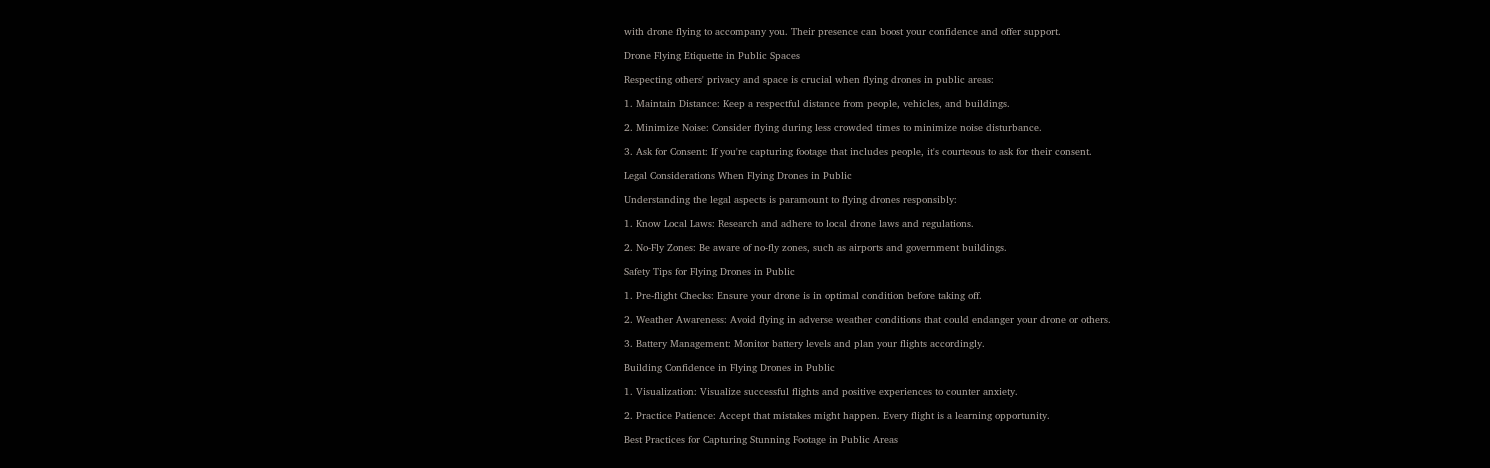with drone flying to accompany you. Their presence can boost your confidence and offer support.

Drone Flying Etiquette in Public Spaces

Respecting others' privacy and space is crucial when flying drones in public areas:

1. Maintain Distance: Keep a respectful distance from people, vehicles, and buildings.

2. Minimize Noise: Consider flying during less crowded times to minimize noise disturbance.

3. Ask for Consent: If you're capturing footage that includes people, it's courteous to ask for their consent.

Legal Considerations When Flying Drones in Public

Understanding the legal aspects is paramount to flying drones responsibly:

1. Know Local Laws: Research and adhere to local drone laws and regulations.

2. No-Fly Zones: Be aware of no-fly zones, such as airports and government buildings.

Safety Tips for Flying Drones in Public

1. Pre-flight Checks: Ensure your drone is in optimal condition before taking off.

2. Weather Awareness: Avoid flying in adverse weather conditions that could endanger your drone or others.

3. Battery Management: Monitor battery levels and plan your flights accordingly.

Building Confidence in Flying Drones in Public

1. Visualization: Visualize successful flights and positive experiences to counter anxiety.

2. Practice Patience: Accept that mistakes might happen. Every flight is a learning opportunity.

Best Practices for Capturing Stunning Footage in Public Areas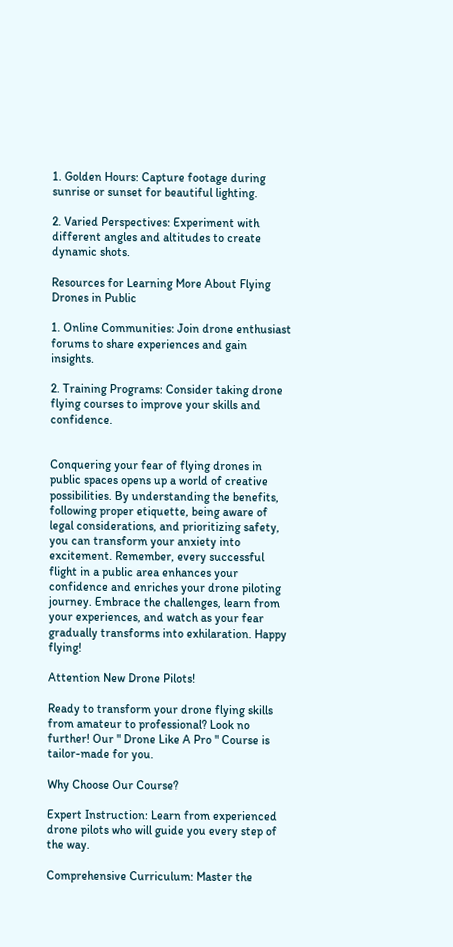1. Golden Hours: Capture footage during sunrise or sunset for beautiful lighting.

2. Varied Perspectives: Experiment with different angles and altitudes to create dynamic shots.

Resources for Learning More About Flying Drones in Public

1. Online Communities: Join drone enthusiast forums to share experiences and gain insights.

2. Training Programs: Consider taking drone flying courses to improve your skills and confidence.


Conquering your fear of flying drones in public spaces opens up a world of creative possibilities. By understanding the benefits, following proper etiquette, being aware of legal considerations, and prioritizing safety, you can transform your anxiety into excitement. Remember, every successful flight in a public area enhances your confidence and enriches your drone piloting journey. Embrace the challenges, learn from your experiences, and watch as your fear gradually transforms into exhilaration. Happy flying!

Attention New Drone Pilots!

Ready to transform your drone flying skills from amateur to professional? Look no further! Our " Drone Like A Pro " Course is tailor-made for you.

Why Choose Our Course?

Expert Instruction: Learn from experienced drone pilots who will guide you every step of the way.

Comprehensive Curriculum: Master the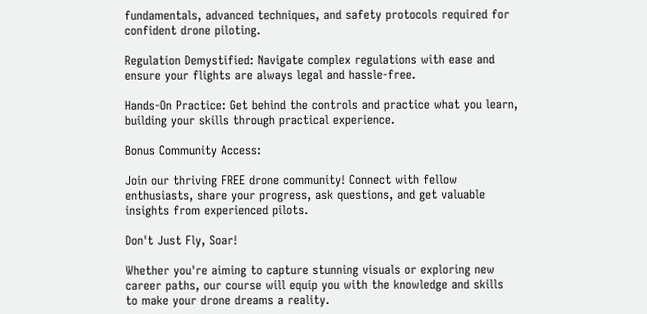fundamentals, advanced techniques, and safety protocols required for confident drone piloting.

Regulation Demystified: Navigate complex regulations with ease and ensure your flights are always legal and hassle-free.

Hands-On Practice: Get behind the controls and practice what you learn, building your skills through practical experience.

Bonus Community Access:

Join our thriving FREE drone community! Connect with fellow enthusiasts, share your progress, ask questions, and get valuable insights from experienced pilots.

Don't Just Fly, Soar!

Whether you're aiming to capture stunning visuals or exploring new career paths, our course will equip you with the knowledge and skills to make your drone dreams a reality.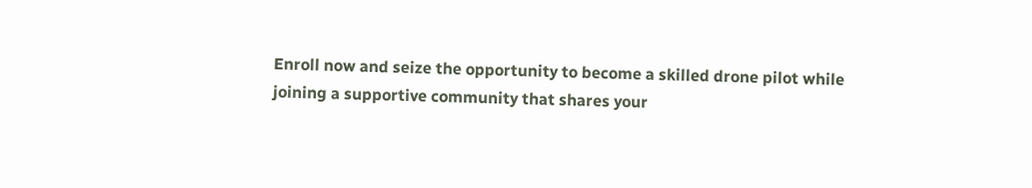Enroll now and seize the opportunity to become a skilled drone pilot while joining a supportive community that shares your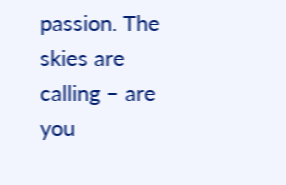passion. The skies are calling – are you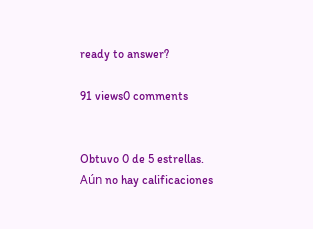ready to answer?

91 views0 comments


Obtuvo 0 de 5 estrellas.
Aún no hay calificaciones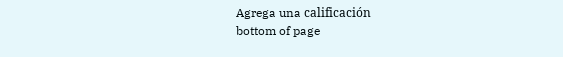Agrega una calificación
bottom of page